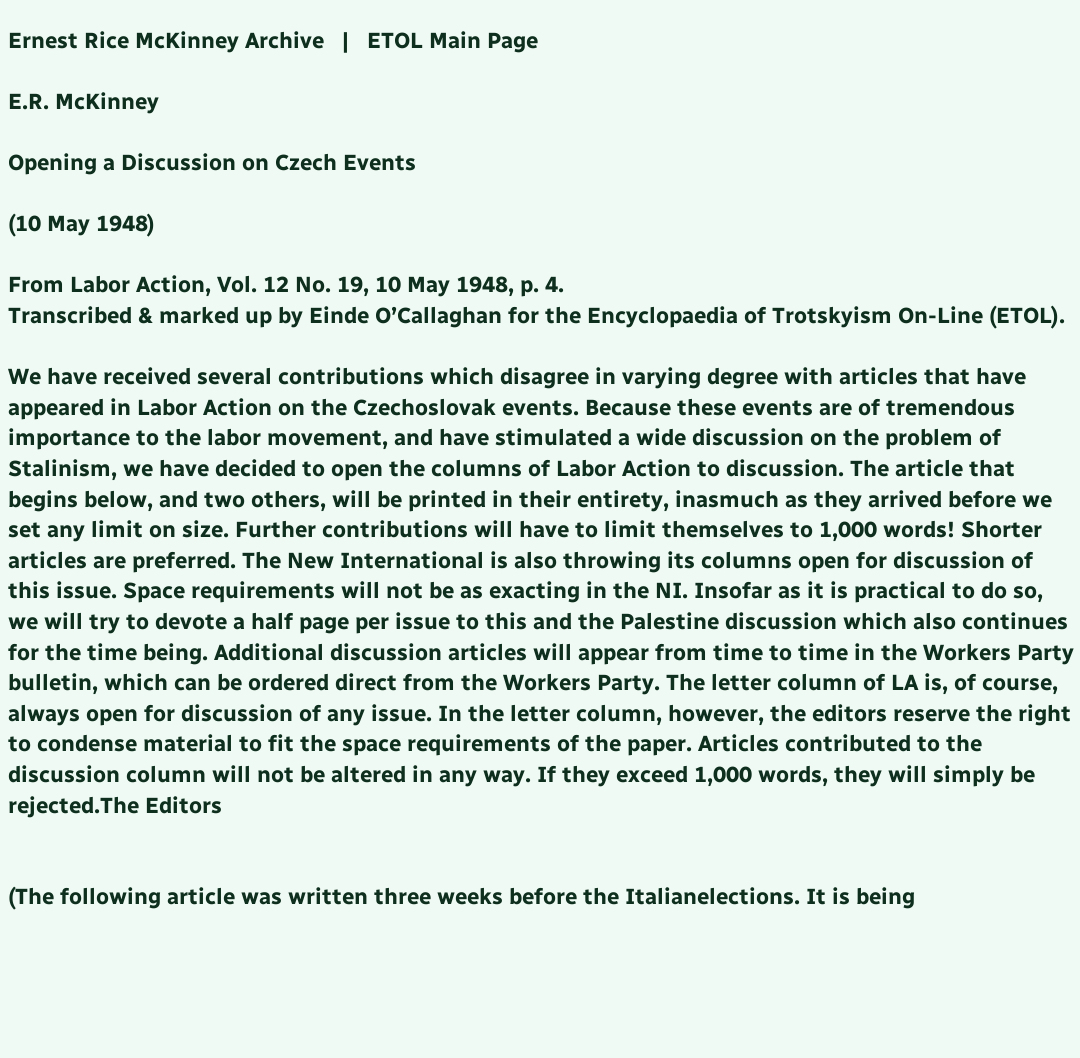Ernest Rice McKinney Archive   |   ETOL Main Page

E.R. McKinney

Opening a Discussion on Czech Events

(10 May 1948)

From Labor Action, Vol. 12 No. 19, 10 May 1948, p. 4.
Transcribed & marked up by Einde O’Callaghan for the Encyclopaedia of Trotskyism On-Line (ETOL).

We have received several contributions which disagree in varying degree with articles that have appeared in Labor Action on the Czechoslovak events. Because these events are of tremendous importance to the labor movement, and have stimulated a wide discussion on the problem of Stalinism, we have decided to open the columns of Labor Action to discussion. The article that begins below, and two others, will be printed in their entirety, inasmuch as they arrived before we set any limit on size. Further contributions will have to limit themselves to 1,000 words! Shorter articles are preferred. The New International is also throwing its columns open for discussion of this issue. Space requirements will not be as exacting in the NI. Insofar as it is practical to do so, we will try to devote a half page per issue to this and the Palestine discussion which also continues for the time being. Additional discussion articles will appear from time to time in the Workers Party bulletin, which can be ordered direct from the Workers Party. The letter column of LA is, of course, always open for discussion of any issue. In the letter column, however, the editors reserve the right to condense material to fit the space requirements of the paper. Articles contributed to the discussion column will not be altered in any way. If they exceed 1,000 words, they will simply be rejected.The Editors


(The following article was written three weeks before the Italianelections. It is being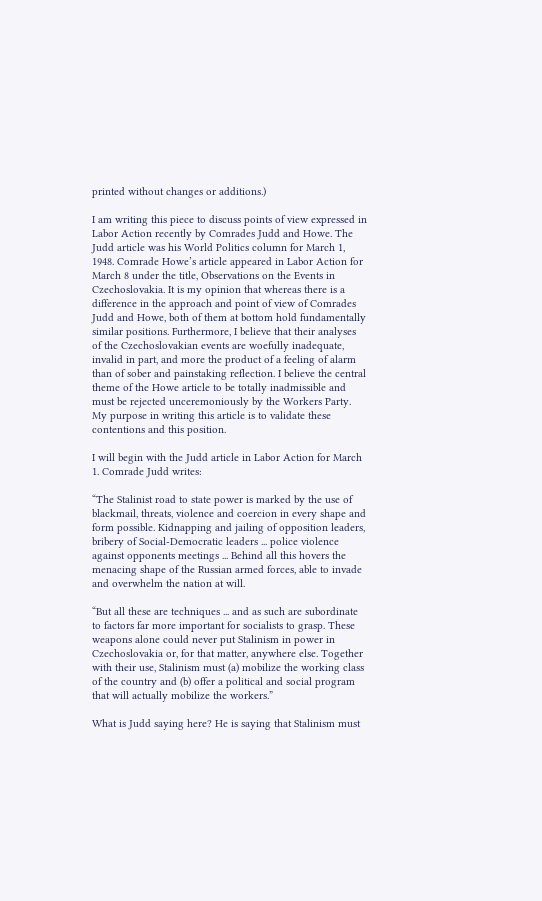printed without changes or additions.)

I am writing this piece to discuss points of view expressed in Labor Action recently by Comrades Judd and Howe. The Judd article was his World Politics column for March 1, 1948. Comrade Howe’s article appeared in Labor Action for March 8 under the title, Observations on the Events in Czechoslovakia. It is my opinion that whereas there is a difference in the approach and point of view of Comrades Judd and Howe, both of them at bottom hold fundamentally similar positions. Furthermore, I believe that their analyses of the Czechoslovakian events are woefully inadequate, invalid in part, and more the product of a feeling of alarm than of sober and painstaking reflection. I believe the central theme of the Howe article to be totally inadmissible and must be rejected unceremoniously by the Workers Party. My purpose in writing this article is to validate these contentions and this position.

I will begin with the Judd article in Labor Action for March 1. Comrade Judd writes:

“The Stalinist road to state power is marked by the use of blackmail, threats, violence and coercion in every shape and form possible. Kidnapping and jailing of opposition leaders, bribery of Social-Democratic leaders ... police violence against opponents meetings ... Behind all this hovers the menacing shape of the Russian armed forces, able to invade and overwhelm the nation at will.

“But all these are techniques ... and as such are subordinate to factors far more important for socialists to grasp. These weapons alone could never put Stalinism in power in Czechoslovakia or, for that matter, anywhere else. Together with their use, Stalinism must (a) mobilize the working class of the country and (b) offer a political and social program that will actually mobilize the workers.”

What is Judd saying here? He is saying that Stalinism must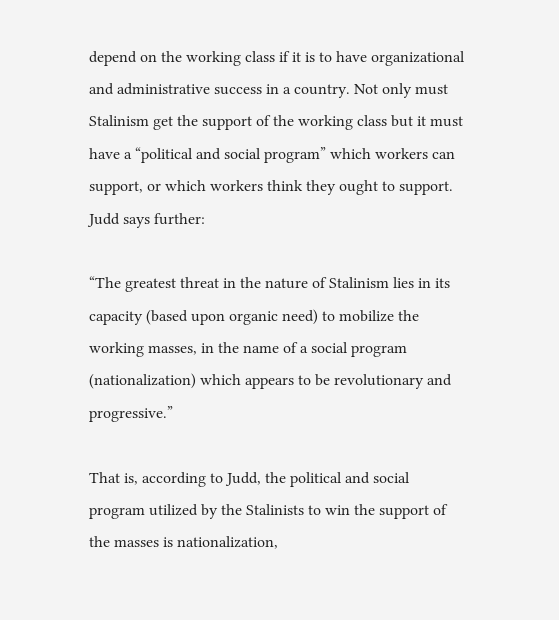depend on the working class if it is to have organizational and administrative success in a country. Not only must Stalinism get the support of the working class but it must have a “political and social program” which workers can support, or which workers think they ought to support. Judd says further:

“The greatest threat in the nature of Stalinism lies in its capacity (based upon organic need) to mobilize the working masses, in the name of a social program (nationalization) which appears to be revolutionary and progressive.”

That is, according to Judd, the political and social program utilized by the Stalinists to win the support of the masses is nationalization,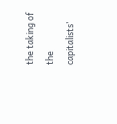the taking of the capitalists’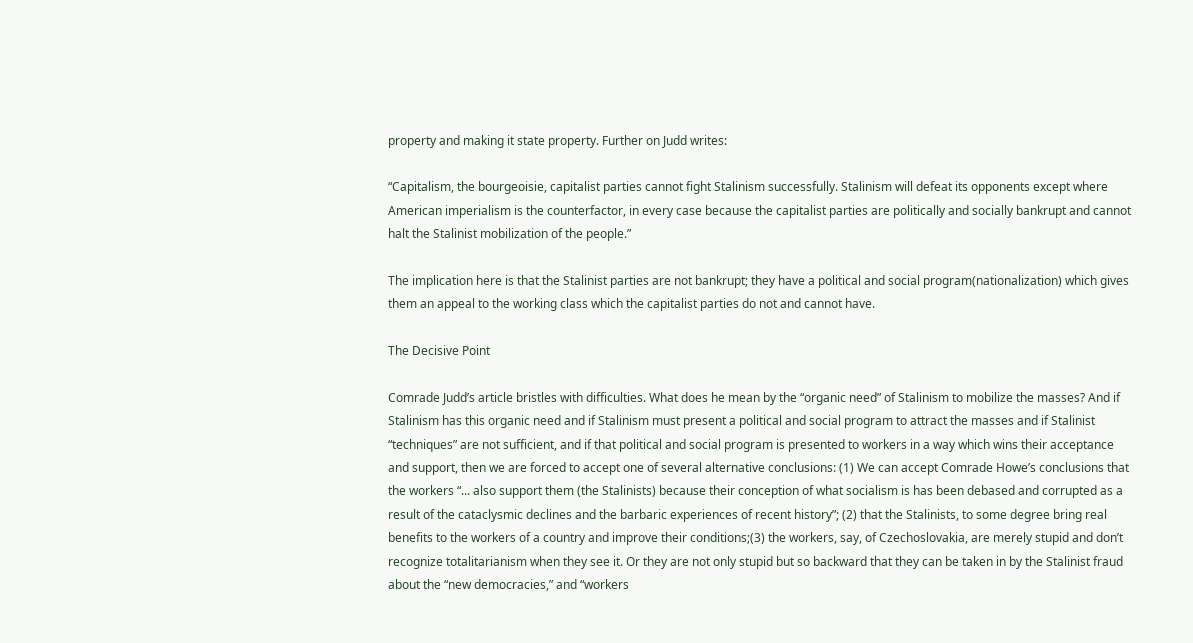property and making it state property. Further on Judd writes:

“Capitalism, the bourgeoisie, capitalist parties cannot fight Stalinism successfully. Stalinism will defeat its opponents except where American imperialism is the counterfactor, in every case because the capitalist parties are politically and socially bankrupt and cannot halt the Stalinist mobilization of the people.”

The implication here is that the Stalinist parties are not bankrupt; they have a political and social program(nationalization) which gives them an appeal to the working class which the capitalist parties do not and cannot have.

The Decisive Point

Comrade Judd’s article bristles with difficulties. What does he mean by the “organic need” of Stalinism to mobilize the masses? And if Stalinism has this organic need and if Stalinism must present a political and social program to attract the masses and if Stalinist “techniques” are not sufficient, and if that political and social program is presented to workers in a way which wins their acceptance and support, then we are forced to accept one of several alternative conclusions: (1) We can accept Comrade Howe’s conclusions that the workers “... also support them (the Stalinists) because their conception of what socialism is has been debased and corrupted as a result of the cataclysmic declines and the barbaric experiences of recent history”; (2) that the Stalinists, to some degree bring real benefits to the workers of a country and improve their conditions;(3) the workers, say, of Czechoslovakia, are merely stupid and don’t recognize totalitarianism when they see it. Or they are not only stupid but so backward that they can be taken in by the Stalinist fraud about the “new democracies,” and “workers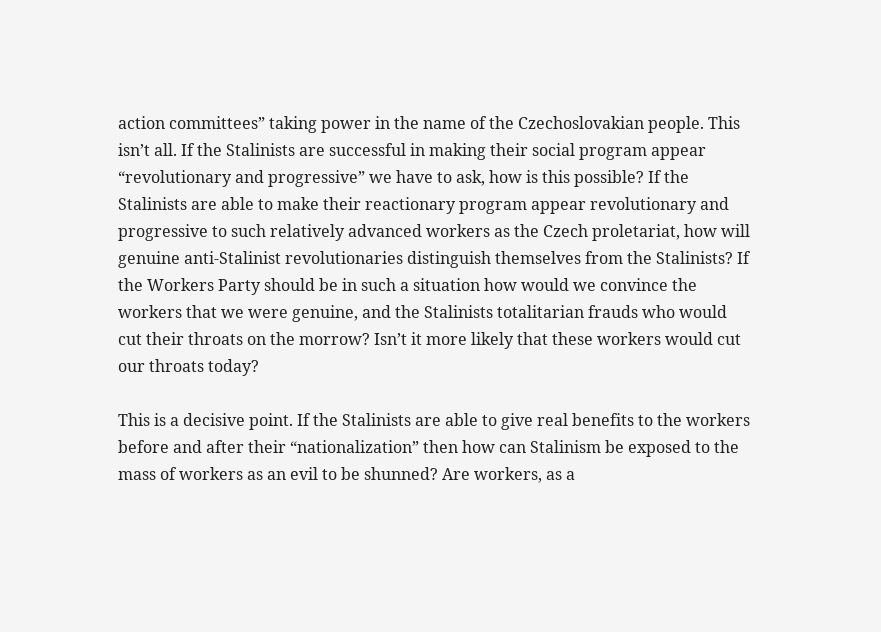action committees” taking power in the name of the Czechoslovakian people. This isn’t all. If the Stalinists are successful in making their social program appear “revolutionary and progressive” we have to ask, how is this possible? If the Stalinists are able to make their reactionary program appear revolutionary and progressive to such relatively advanced workers as the Czech proletariat, how will genuine anti-Stalinist revolutionaries distinguish themselves from the Stalinists? If the Workers Party should be in such a situation how would we convince the workers that we were genuine, and the Stalinists totalitarian frauds who would cut their throats on the morrow? Isn’t it more likely that these workers would cut our throats today?

This is a decisive point. If the Stalinists are able to give real benefits to the workers before and after their “nationalization” then how can Stalinism be exposed to the mass of workers as an evil to be shunned? Are workers, as a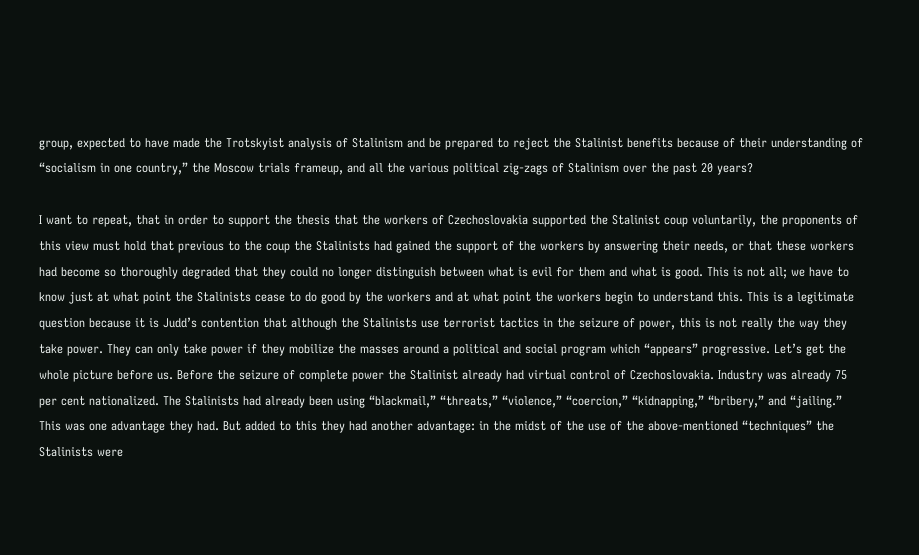group, expected to have made the Trotskyist analysis of Stalinism and be prepared to reject the Stalinist benefits because of their understanding of “socialism in one country,” the Moscow trials frameup, and all the various political zig-zags of Stalinism over the past 20 years?

I want to repeat, that in order to support the thesis that the workers of Czechoslovakia supported the Stalinist coup voluntarily, the proponents of this view must hold that previous to the coup the Stalinists had gained the support of the workers by answering their needs, or that these workers had become so thoroughly degraded that they could no longer distinguish between what is evil for them and what is good. This is not all; we have to know just at what point the Stalinists cease to do good by the workers and at what point the workers begin to understand this. This is a legitimate question because it is Judd’s contention that although the Stalinists use terrorist tactics in the seizure of power, this is not really the way they take power. They can only take power if they mobilize the masses around a political and social program which “appears” progressive. Let’s get the whole picture before us. Before the seizure of complete power the Stalinist already had virtual control of Czechoslovakia. Industry was already 75 per cent nationalized. The Stalinists had already been using “blackmail,” “threats,” “violence,” “coercion,” “kidnapping,” “bribery,” and “jailing.” This was one advantage they had. But added to this they had another advantage: in the midst of the use of the above-mentioned “techniques” the Stalinists were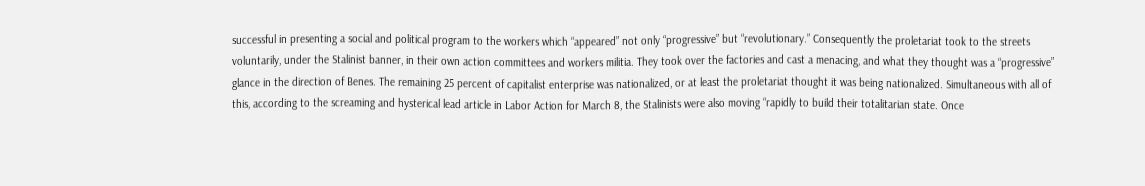successful in presenting a social and political program to the workers which “appeared” not only “progressive” but “revolutionary.” Consequently the proletariat took to the streets voluntarily, under the Stalinist banner, in their own action committees and workers militia. They took over the factories and cast a menacing, and what they thought was a “progressive” glance in the direction of Benes. The remaining 25 percent of capitalist enterprise was nationalized, or at least the proletariat thought it was being nationalized. Simultaneous with all of this, according to the screaming and hysterical lead article in Labor Action for March 8, the Stalinists were also moving “rapidly to build their totalitarian state. Once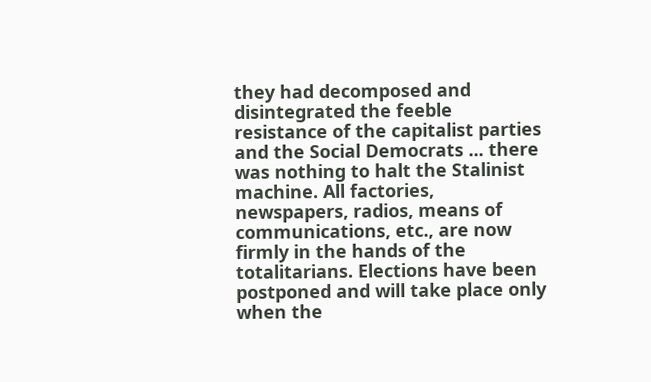they had decomposed and disintegrated the feeble resistance of the capitalist parties and the Social Democrats ... there was nothing to halt the Stalinist machine. All factories, newspapers, radios, means of communications, etc., are now firmly in the hands of the totalitarians. Elections have been postponed and will take place only when the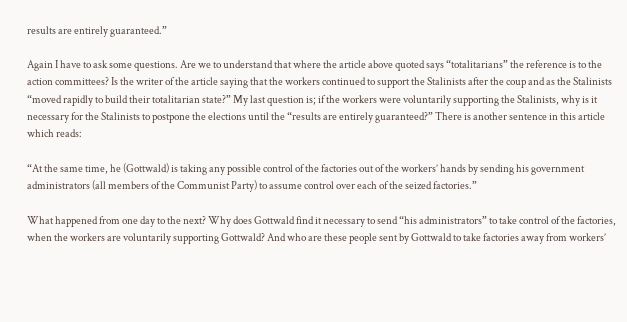results are entirely guaranteed.”

Again I have to ask some questions. Are we to understand that where the article above quoted says “totalitarians” the reference is to the action committees? Is the writer of the article saying that the workers continued to support the Stalinists after the coup and as the Stalinists “moved rapidly to build their totalitarian state?” My last question is; if the workers were voluntarily supporting the Stalinists, why is it necessary for the Stalinists to postpone the elections until the “results are entirely guaranteed?” There is another sentence in this article which reads:

“At the same time, he (Gottwald) is taking any possible control of the factories out of the workers’ hands by sending his government administrators (all members of the Communist Party) to assume control over each of the seized factories.”

What happened from one day to the next? Why does Gottwald find it necessary to send “his administrators” to take control of the factories, when the workers are voluntarily supporting Gottwald? And who are these people sent by Gottwald to take factories away from workers’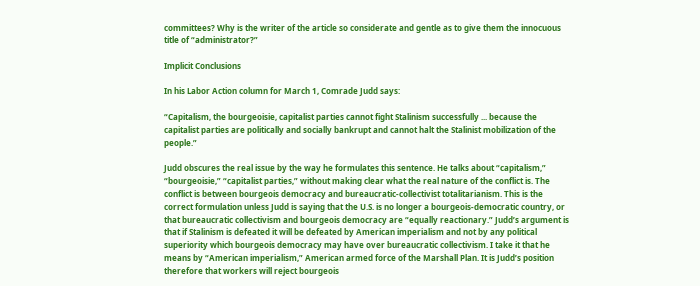committees? Why is the writer of the article so considerate and gentle as to give them the innocuous title of “administrator?”

Implicit Conclusions

In his Labor Action column for March 1, Comrade Judd says:

“Capitalism, the bourgeoisie, capitalist parties cannot fight Stalinism successfully ... because the capitalist parties are politically and socially bankrupt and cannot halt the Stalinist mobilization of the people.”

Judd obscures the real issue by the way he formulates this sentence. He talks about “capitalism,” “bourgeoisie,” “capitalist parties,” without making clear what the real nature of the conflict is. The conflict is between bourgeois democracy and bureaucratic-collectivist totalitarianism. This is the correct formulation unless Judd is saying that the U.S. is no longer a bourgeois-democratic country, or that bureaucratic collectivism and bourgeois democracy are “equally reactionary.” Judd’s argument is that if Stalinism is defeated it will be defeated by American imperialism and not by any political superiority which bourgeois democracy may have over bureaucratic collectivism. I take it that he means by “American imperialism,” American armed force of the Marshall Plan. It is Judd’s position therefore that workers will reject bourgeois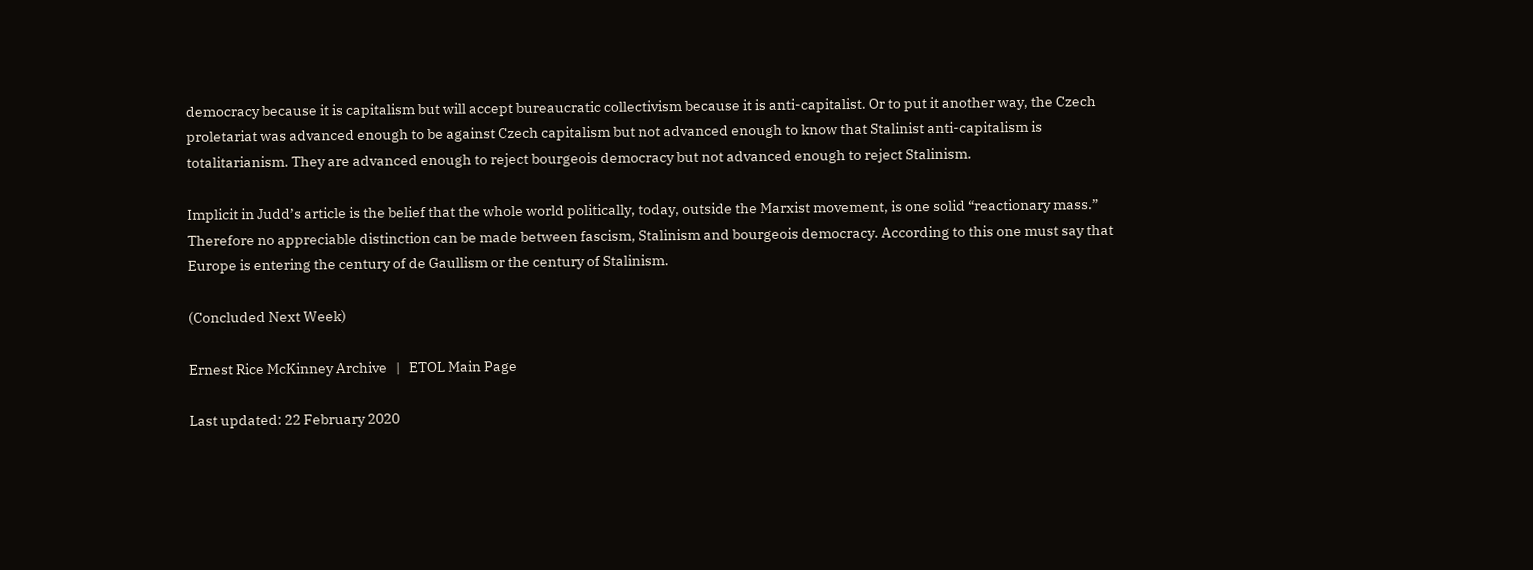democracy because it is capitalism but will accept bureaucratic collectivism because it is anti-capitalist. Or to put it another way, the Czech proletariat was advanced enough to be against Czech capitalism but not advanced enough to know that Stalinist anti-capitalism is totalitarianism. They are advanced enough to reject bourgeois democracy but not advanced enough to reject Stalinism.

Implicit in Judd’s article is the belief that the whole world politically, today, outside the Marxist movement, is one solid “reactionary mass.” Therefore no appreciable distinction can be made between fascism, Stalinism and bourgeois democracy. According to this one must say that Europe is entering the century of de Gaullism or the century of Stalinism.

(Concluded Next Week)

Ernest Rice McKinney Archive   |   ETOL Main Page

Last updated: 22 February 2020